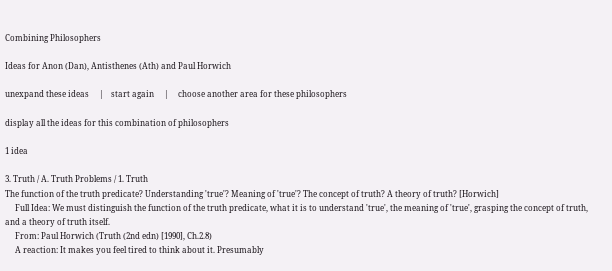Combining Philosophers

Ideas for Anon (Dan), Antisthenes (Ath) and Paul Horwich

unexpand these ideas     |    start again     |     choose another area for these philosophers

display all the ideas for this combination of philosophers

1 idea

3. Truth / A. Truth Problems / 1. Truth
The function of the truth predicate? Understanding 'true'? Meaning of 'true'? The concept of truth? A theory of truth? [Horwich]
     Full Idea: We must distinguish the function of the truth predicate, what it is to understand 'true', the meaning of 'true', grasping the concept of truth, and a theory of truth itself.
     From: Paul Horwich (Truth (2nd edn) [1990], Ch.2.8)
     A reaction: It makes you feel tired to think about it. Presumably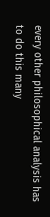every other philosophical analysis has to do this many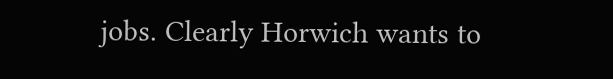jobs. Clearly Horwich wants to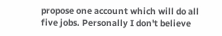propose one account which will do all five jobs. Personally I don't believe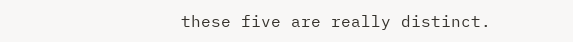these five are really distinct.